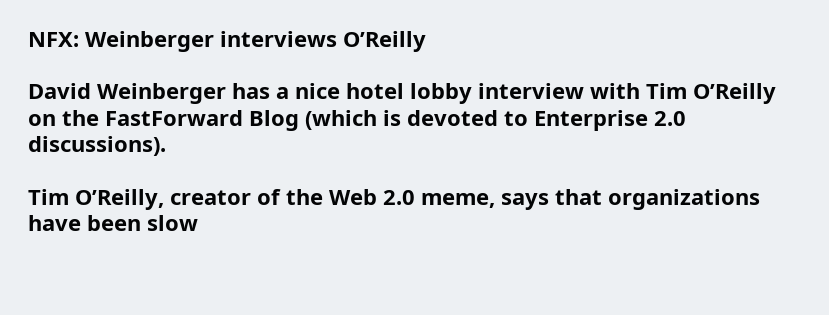NFX: Weinberger interviews O’Reilly

David Weinberger has a nice hotel lobby interview with Tim O’Reilly on the FastForward Blog (which is devoted to Enterprise 2.0 discussions).

Tim O’Reilly, creator of the Web 2.0 meme, says that organizations have been slow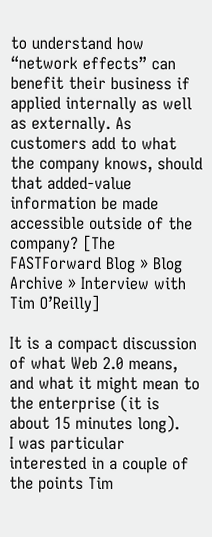to understand how “network effects” can benefit their business if applied internally as well as externally. As customers add to what the company knows, should that added-value information be made accessible outside of the company? [The FASTForward Blog » Blog Archive » Interview with Tim O’Reilly]

It is a compact discussion of what Web 2.0 means, and what it might mean to the enterprise (it is about 15 minutes long).
I was particular interested in a couple of the points Tim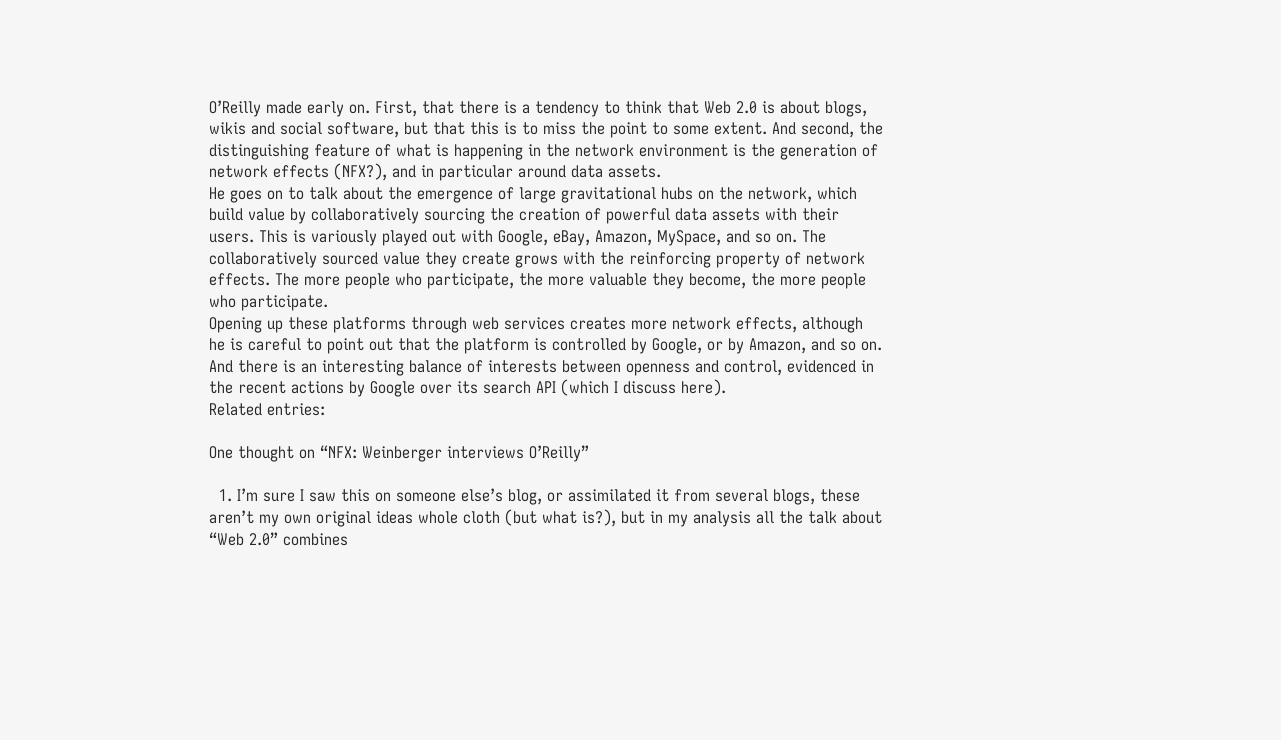O’Reilly made early on. First, that there is a tendency to think that Web 2.0 is about blogs, wikis and social software, but that this is to miss the point to some extent. And second, the distinguishing feature of what is happening in the network environment is the generation of network effects (NFX?), and in particular around data assets.
He goes on to talk about the emergence of large gravitational hubs on the network, which build value by collaboratively sourcing the creation of powerful data assets with their users. This is variously played out with Google, eBay, Amazon, MySpace, and so on. The collaboratively sourced value they create grows with the reinforcing property of network effects. The more people who participate, the more valuable they become, the more people who participate.
Opening up these platforms through web services creates more network effects, although he is careful to point out that the platform is controlled by Google, or by Amazon, and so on. And there is an interesting balance of interests between openness and control, evidenced in the recent actions by Google over its search API (which I discuss here).
Related entries:

One thought on “NFX: Weinberger interviews O’Reilly”

  1. I’m sure I saw this on someone else’s blog, or assimilated it from several blogs, these aren’t my own original ideas whole cloth (but what is?), but in my analysis all the talk about “Web 2.0” combines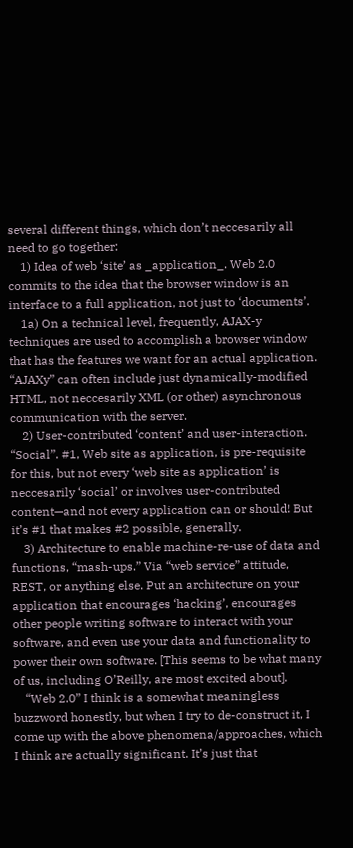several different things, which don’t neccesarily all need to go together:
    1) Idea of web ‘site’ as _application_. Web 2.0 commits to the idea that the browser window is an interface to a full application, not just to ‘documents’.
    1a) On a technical level, frequently, AJAX-y techniques are used to accomplish a browser window that has the features we want for an actual application. “AJAXy” can often include just dynamically-modified HTML, not neccesarily XML (or other) asynchronous communication with the server.
    2) User-contributed ‘content’ and user-interaction. “Social”. #1, Web site as application, is pre-requisite for this, but not every ‘web site as application’ is neccesarily ‘social’ or involves user-contributed content—and not every application can or should! But it’s #1 that makes #2 possible, generally.
    3) Architecture to enable machine-re-use of data and functions, “mash-ups.” Via “web service” attitude, REST, or anything else. Put an architecture on your application that encourages ‘hacking’, encourages other people writing software to interact with your software, and even use your data and functionality to power their own software. [This seems to be what many of us, including O’Reilly, are most excited about].
    “Web 2.0” I think is a somewhat meaningless buzzword honestly, but when I try to de-construct it, I come up with the above phenomena/approaches, which I think are actually significant. It’s just that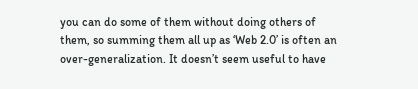you can do some of them without doing others of them, so summing them all up as ‘Web 2.0’ is often an over-generalization. It doesn’t seem useful to have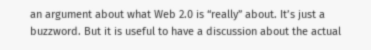an argument about what Web 2.0 is “really” about. It’s just a buzzword. But it is useful to have a discussion about the actual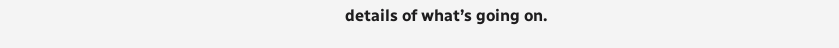details of what’s going on.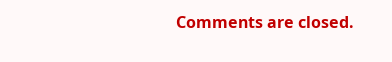Comments are closed.